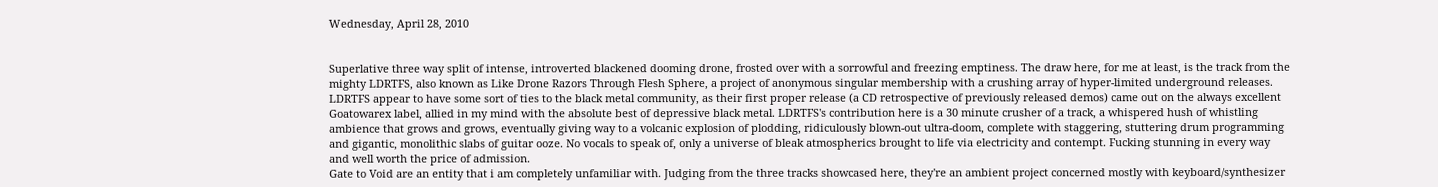Wednesday, April 28, 2010


Superlative three way split of intense, introverted blackened dooming drone, frosted over with a sorrowful and freezing emptiness. The draw here, for me at least, is the track from the mighty LDRTFS, also known as Like Drone Razors Through Flesh Sphere, a project of anonymous singular membership with a crushing array of hyper-limited underground releases. LDRTFS appear to have some sort of ties to the black metal community, as their first proper release (a CD retrospective of previously released demos) came out on the always excellent Goatowarex label, allied in my mind with the absolute best of depressive black metal. LDRTFS's contribution here is a 30 minute crusher of a track, a whispered hush of whistling ambience that grows and grows, eventually giving way to a volcanic explosion of plodding, ridiculously blown-out ultra-doom, complete with staggering, stuttering drum programming and gigantic, monolithic slabs of guitar ooze. No vocals to speak of, only a universe of bleak atmospherics brought to life via electricity and contempt. Fucking stunning in every way and well worth the price of admission.
Gate to Void are an entity that i am completely unfamiliar with. Judging from the three tracks showcased here, they're an ambient project concerned mostly with keyboard/synthesizer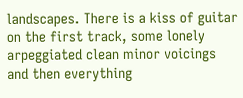landscapes. There is a kiss of guitar on the first track, some lonely arpeggiated clean minor voicings and then everything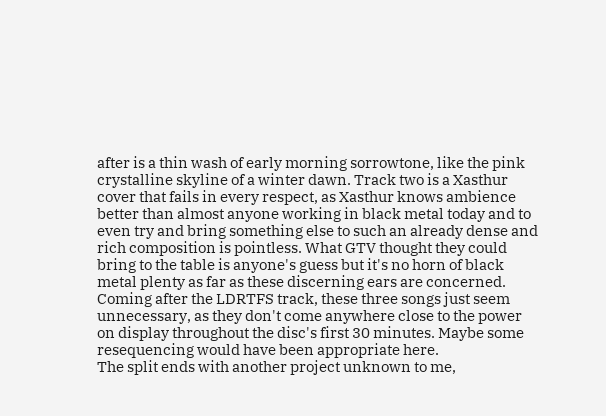after is a thin wash of early morning sorrowtone, like the pink crystalline skyline of a winter dawn. Track two is a Xasthur cover that fails in every respect, as Xasthur knows ambience better than almost anyone working in black metal today and to even try and bring something else to such an already dense and rich composition is pointless. What GTV thought they could bring to the table is anyone's guess but it's no horn of black metal plenty as far as these discerning ears are concerned. Coming after the LDRTFS track, these three songs just seem unnecessary, as they don't come anywhere close to the power on display throughout the disc's first 30 minutes. Maybe some resequencing would have been appropriate here.
The split ends with another project unknown to me,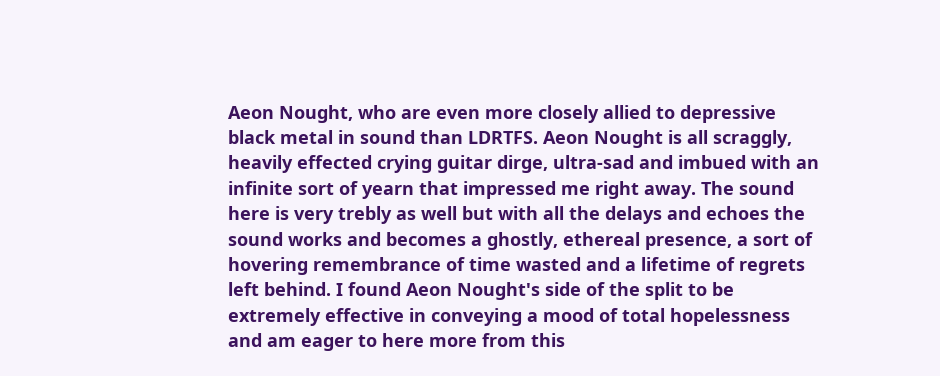Aeon Nought, who are even more closely allied to depressive black metal in sound than LDRTFS. Aeon Nought is all scraggly, heavily effected crying guitar dirge, ultra-sad and imbued with an infinite sort of yearn that impressed me right away. The sound here is very trebly as well but with all the delays and echoes the sound works and becomes a ghostly, ethereal presence, a sort of hovering remembrance of time wasted and a lifetime of regrets left behind. I found Aeon Nought's side of the split to be extremely effective in conveying a mood of total hopelessness and am eager to here more from this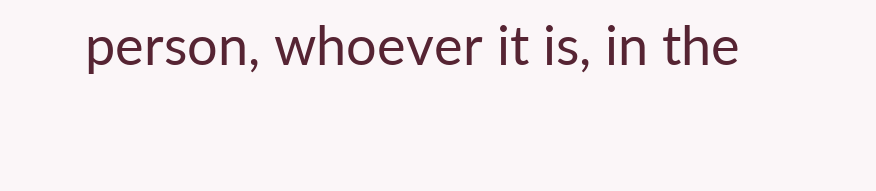person, whoever it is, in the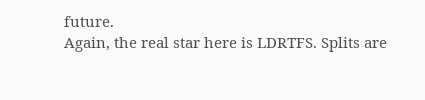future.
Again, the real star here is LDRTFS. Splits are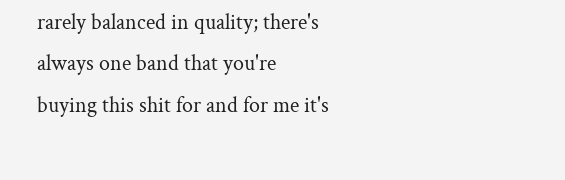rarely balanced in quality; there's always one band that you're buying this shit for and for me it's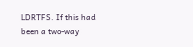LDRTFS. If this had been a two-way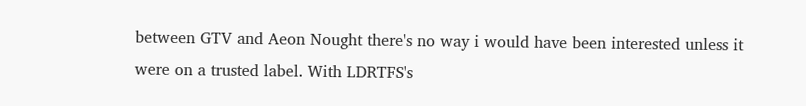between GTV and Aeon Nought there's no way i would have been interested unless it were on a trusted label. With LDRTFS's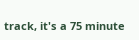track, it's a 75 minute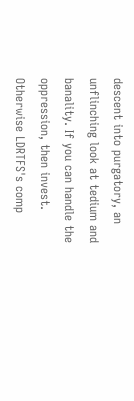descent into purgatory, an unflinching look at tedium and banality. If you can handle the oppression, then invest. Otherwise LDRTFS's comp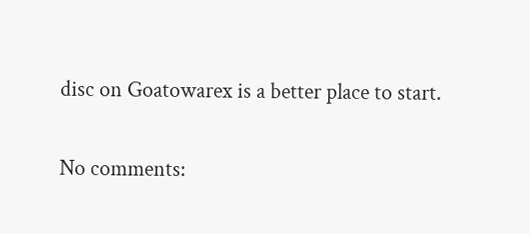disc on Goatowarex is a better place to start.

No comments: